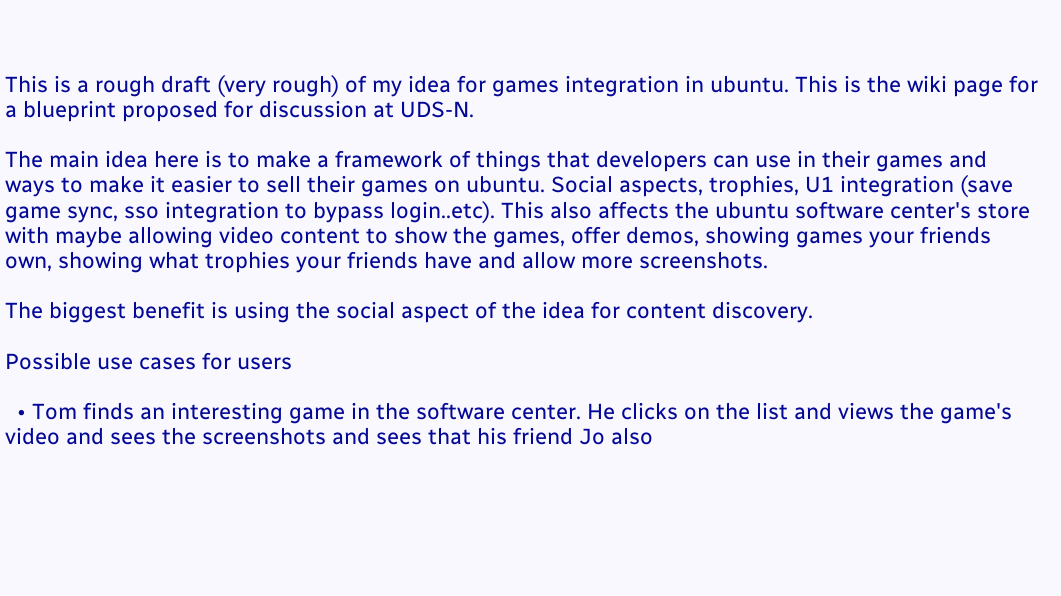This is a rough draft (very rough) of my idea for games integration in ubuntu. This is the wiki page for a blueprint proposed for discussion at UDS-N.

The main idea here is to make a framework of things that developers can use in their games and ways to make it easier to sell their games on ubuntu. Social aspects, trophies, U1 integration (save game sync, sso integration to bypass login..etc). This also affects the ubuntu software center's store with maybe allowing video content to show the games, offer demos, showing games your friends own, showing what trophies your friends have and allow more screenshots.

The biggest benefit is using the social aspect of the idea for content discovery.

Possible use cases for users

  • Tom finds an interesting game in the software center. He clicks on the list and views the game's video and sees the screenshots and sees that his friend Jo also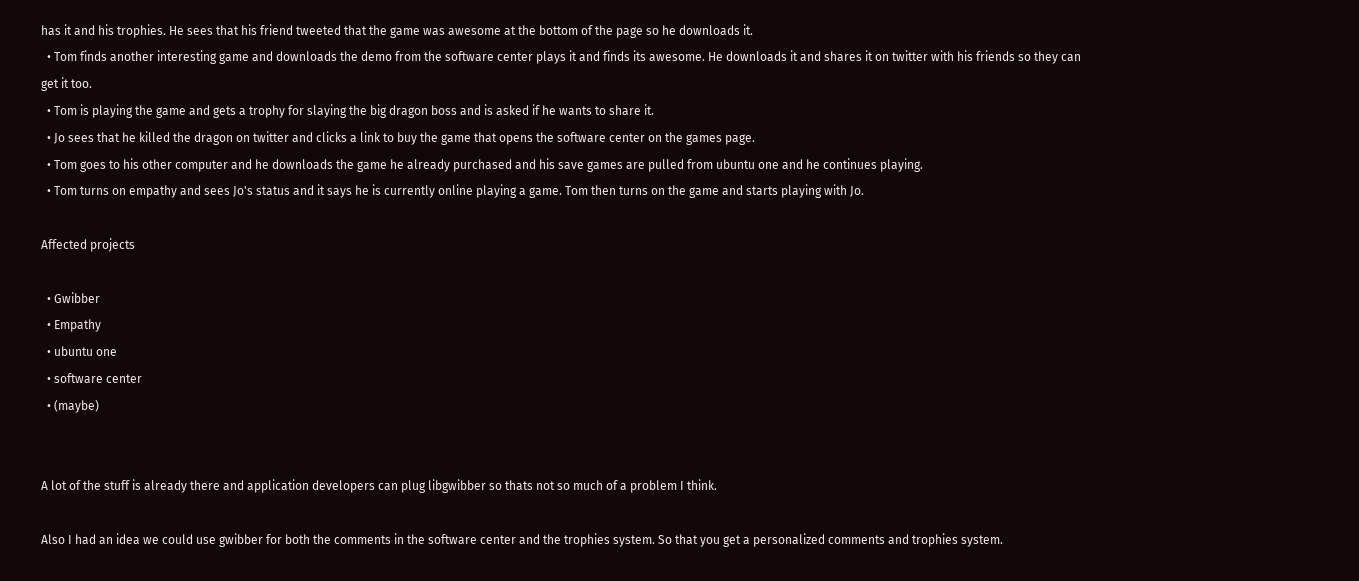has it and his trophies. He sees that his friend tweeted that the game was awesome at the bottom of the page so he downloads it.
  • Tom finds another interesting game and downloads the demo from the software center plays it and finds its awesome. He downloads it and shares it on twitter with his friends so they can get it too.
  • Tom is playing the game and gets a trophy for slaying the big dragon boss and is asked if he wants to share it.
  • Jo sees that he killed the dragon on twitter and clicks a link to buy the game that opens the software center on the games page.
  • Tom goes to his other computer and he downloads the game he already purchased and his save games are pulled from ubuntu one and he continues playing.
  • Tom turns on empathy and sees Jo's status and it says he is currently online playing a game. Tom then turns on the game and starts playing with Jo.

Affected projects

  • Gwibber
  • Empathy
  • ubuntu one
  • software center
  • (maybe)


A lot of the stuff is already there and application developers can plug libgwibber so thats not so much of a problem I think.

Also I had an idea we could use gwibber for both the comments in the software center and the trophies system. So that you get a personalized comments and trophies system.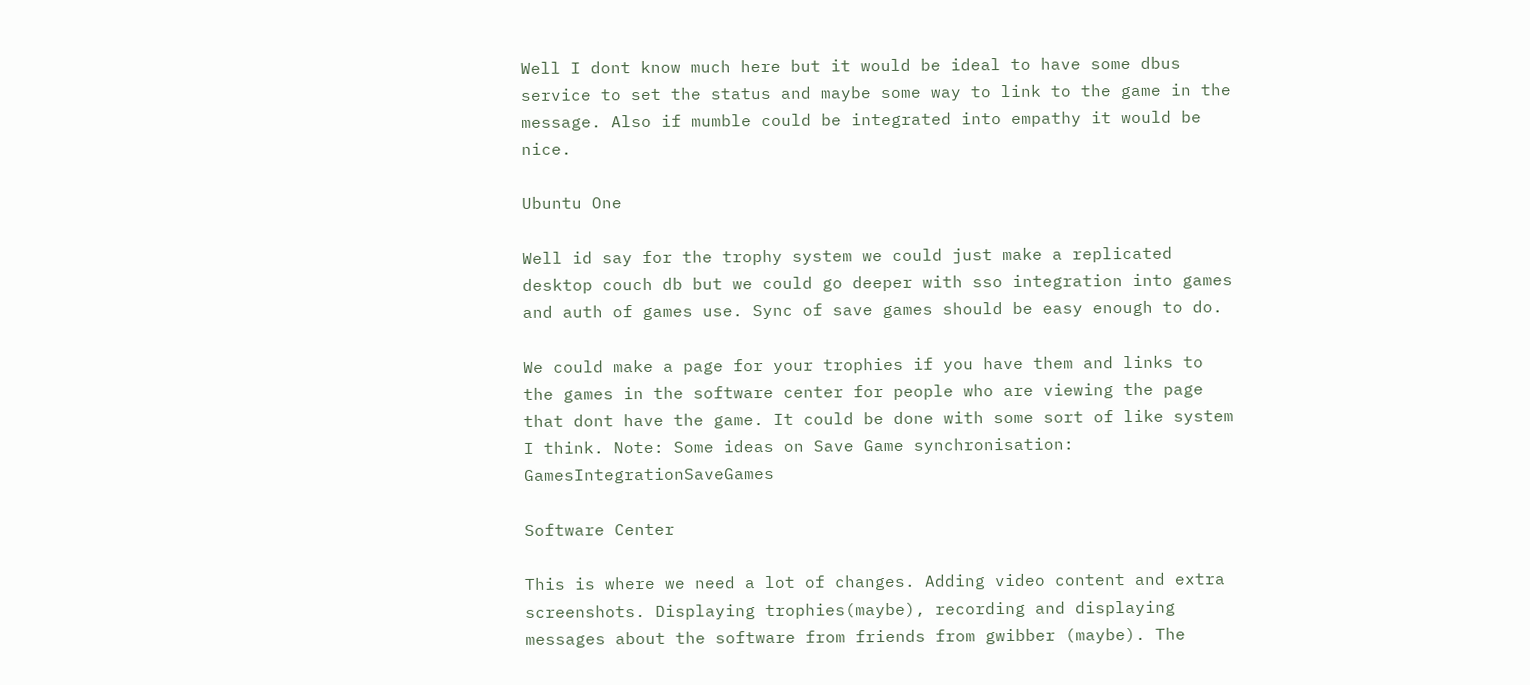Well I dont know much here but it would be ideal to have some dbus service to set the status and maybe some way to link to the game in the message. Also if mumble could be integrated into empathy it would be nice.

Ubuntu One

Well id say for the trophy system we could just make a replicated desktop couch db but we could go deeper with sso integration into games and auth of games use. Sync of save games should be easy enough to do.

We could make a page for your trophies if you have them and links to the games in the software center for people who are viewing the page that dont have the game. It could be done with some sort of like system I think. Note: Some ideas on Save Game synchronisation: GamesIntegrationSaveGames

Software Center

This is where we need a lot of changes. Adding video content and extra screenshots. Displaying trophies(maybe), recording and displaying messages about the software from friends from gwibber (maybe). The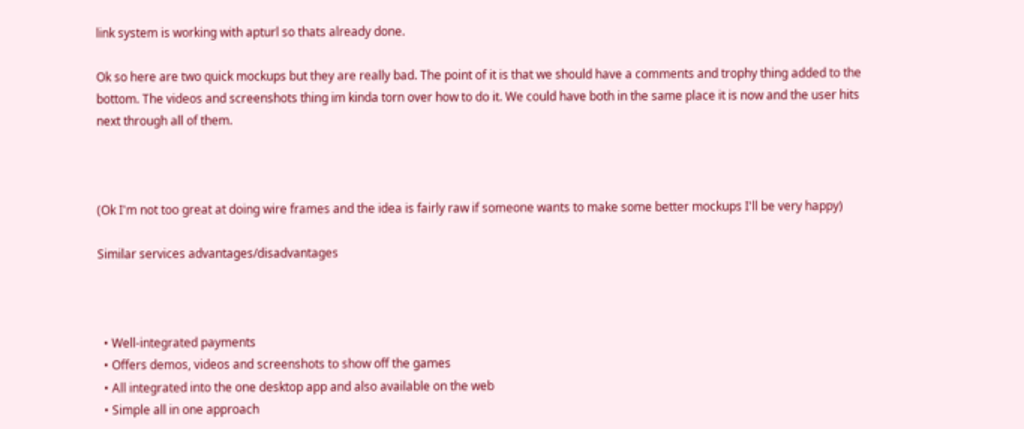link system is working with apturl so thats already done.

Ok so here are two quick mockups but they are really bad. The point of it is that we should have a comments and trophy thing added to the bottom. The videos and screenshots thing im kinda torn over how to do it. We could have both in the same place it is now and the user hits next through all of them.



(Ok I'm not too great at doing wire frames and the idea is fairly raw if someone wants to make some better mockups I'll be very happy)

Similar services advantages/disadvantages



  • Well-integrated payments
  • Offers demos, videos and screenshots to show off the games
  • All integrated into the one desktop app and also available on the web
  • Simple all in one approach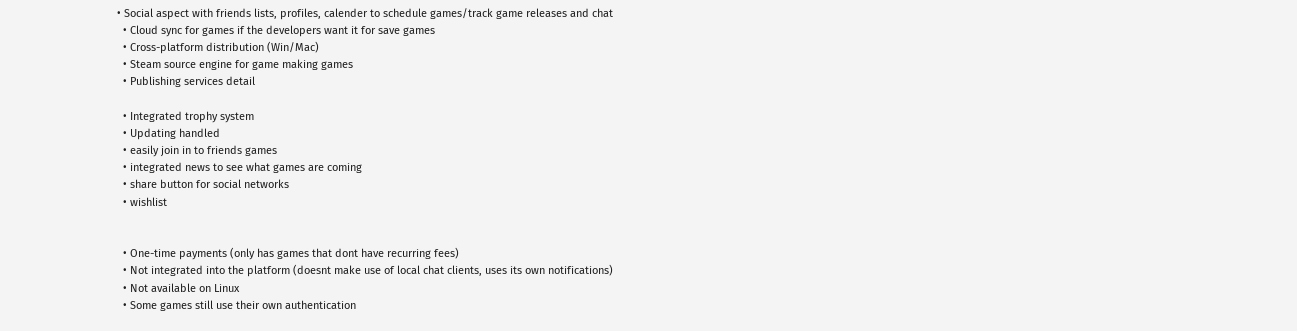• Social aspect with friends lists, profiles, calender to schedule games/track game releases and chat
  • Cloud sync for games if the developers want it for save games
  • Cross-platform distribution (Win/Mac)
  • Steam source engine for game making games
  • Publishing services detail

  • Integrated trophy system
  • Updating handled
  • easily join in to friends games
  • integrated news to see what games are coming
  • share button for social networks
  • wishlist


  • One-time payments (only has games that dont have recurring fees)
  • Not integrated into the platform (doesnt make use of local chat clients, uses its own notifications)
  • Not available on Linux
  • Some games still use their own authentication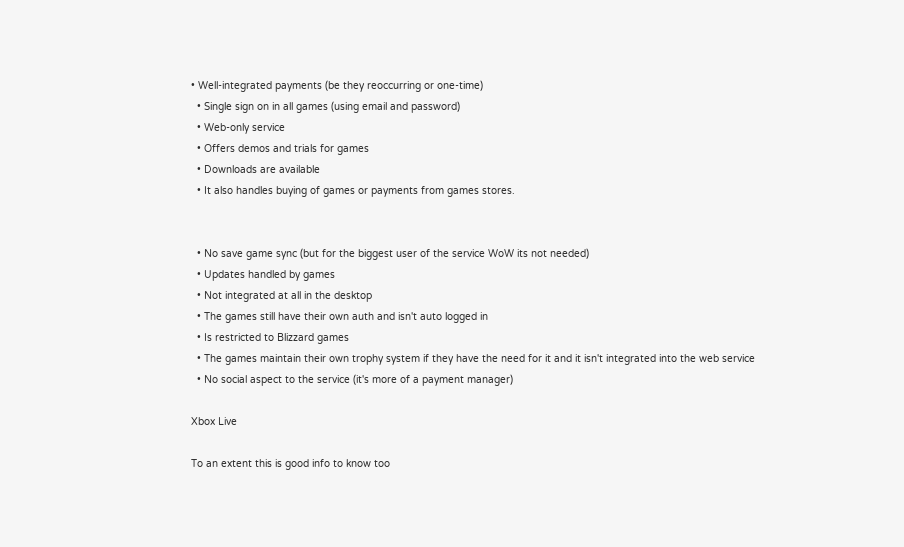• Well-integrated payments (be they reoccurring or one-time)
  • Single sign on in all games (using email and password)
  • Web-only service
  • Offers demos and trials for games
  • Downloads are available
  • It also handles buying of games or payments from games stores.


  • No save game sync (but for the biggest user of the service WoW its not needed)
  • Updates handled by games
  • Not integrated at all in the desktop
  • The games still have their own auth and isn't auto logged in
  • Is restricted to Blizzard games
  • The games maintain their own trophy system if they have the need for it and it isn't integrated into the web service
  • No social aspect to the service (it's more of a payment manager)

Xbox Live

To an extent this is good info to know too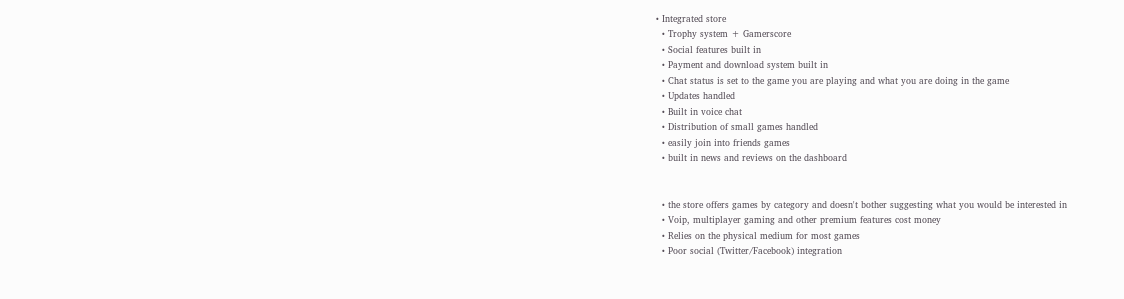• Integrated store
  • Trophy system + Gamerscore
  • Social features built in
  • Payment and download system built in
  • Chat status is set to the game you are playing and what you are doing in the game
  • Updates handled
  • Built in voice chat
  • Distribution of small games handled
  • easily join into friends games
  • built in news and reviews on the dashboard


  • the store offers games by category and doesn't bother suggesting what you would be interested in
  • Voip, multiplayer gaming and other premium features cost money
  • Relies on the physical medium for most games
  • Poor social (Twitter/Facebook) integration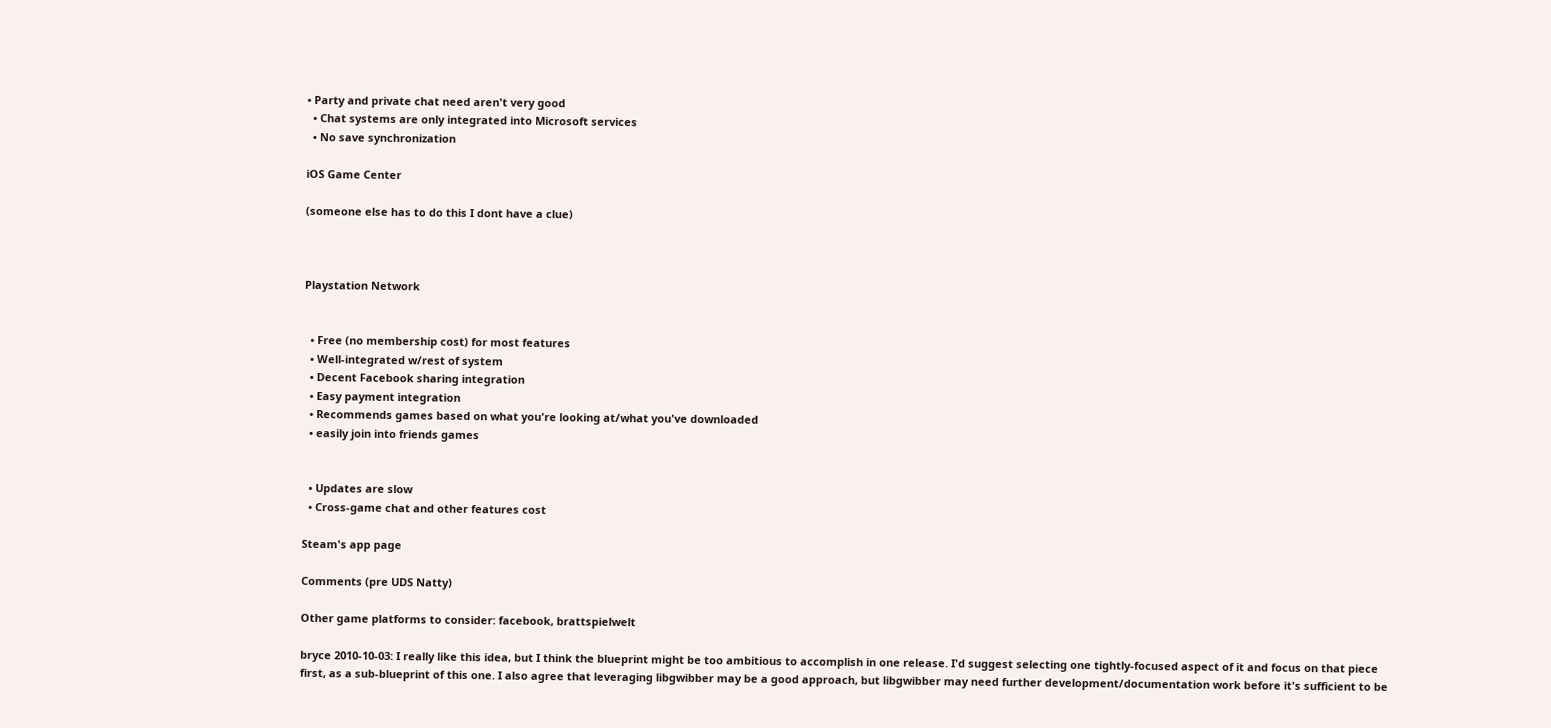• Party and private chat need aren't very good
  • Chat systems are only integrated into Microsoft services
  • No save synchronization

iOS Game Center

(someone else has to do this I dont have a clue)



Playstation Network


  • Free (no membership cost) for most features
  • Well-integrated w/rest of system
  • Decent Facebook sharing integration
  • Easy payment integration
  • Recommends games based on what you're looking at/what you've downloaded
  • easily join into friends games


  • Updates are slow
  • Cross-game chat and other features cost

Steam's app page

Comments (pre UDS Natty)

Other game platforms to consider: facebook, brattspielwelt

bryce 2010-10-03: I really like this idea, but I think the blueprint might be too ambitious to accomplish in one release. I'd suggest selecting one tightly-focused aspect of it and focus on that piece first, as a sub-blueprint of this one. I also agree that leveraging libgwibber may be a good approach, but libgwibber may need further development/documentation work before it's sufficient to be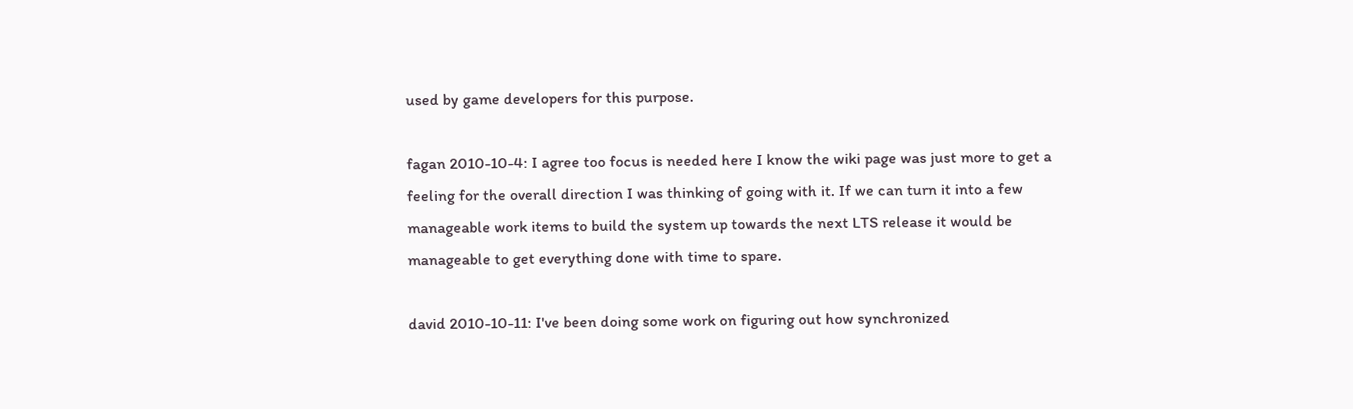used by game developers for this purpose.

fagan 2010-10-4: I agree too focus is needed here I know the wiki page was just more to get a feeling for the overall direction I was thinking of going with it. If we can turn it into a few manageable work items to build the system up towards the next LTS release it would be manageable to get everything done with time to spare.

david 2010-10-11: I've been doing some work on figuring out how synchronized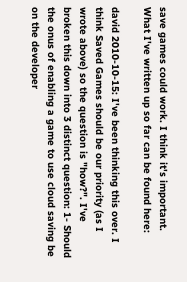save games could work. I think it's important. What I've written up so far can be found here:

david 2010-10-15: I've been thinking this over. I think Saved Games should be our priority (as I wrote above) so the question is "how?". I've broken this down into 3 distinct question: 1- Should the onus of enabling a game to use cloud saving be on the developer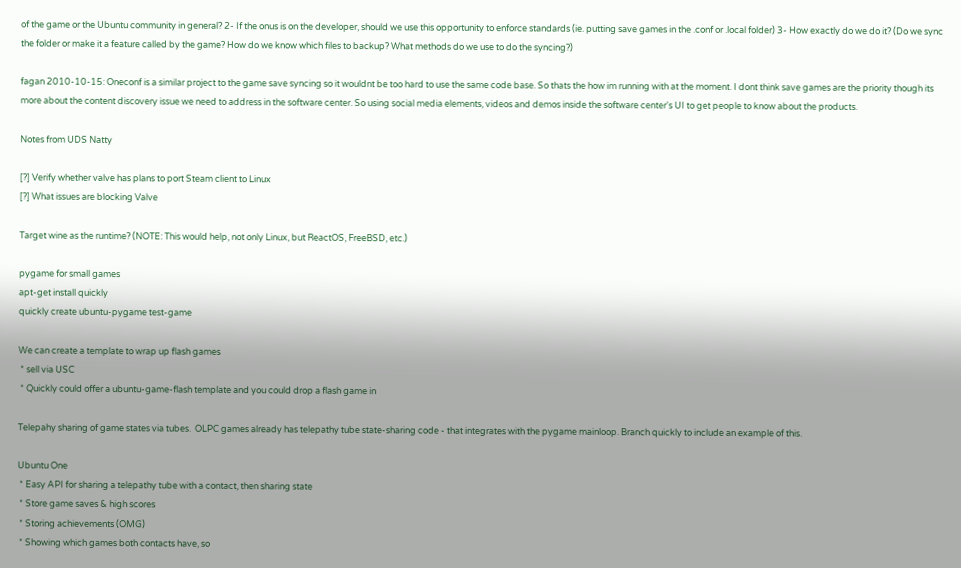of the game or the Ubuntu community in general? 2- If the onus is on the developer, should we use this opportunity to enforce standards (ie. putting save games in the .conf or .local folder) 3- How exactly do we do it? (Do we sync the folder or make it a feature called by the game? How do we know which files to backup? What methods do we use to do the syncing?)

fagan 2010-10-15: Oneconf is a similar project to the game save syncing so it wouldnt be too hard to use the same code base. So thats the how im running with at the moment. I dont think save games are the priority though its more about the content discovery issue we need to address in the software center. So using social media elements, videos and demos inside the software center's UI to get people to know about the products.

Notes from UDS Natty

[?] Verify whether valve has plans to port Steam client to Linux
[?] What issues are blocking Valve

Target wine as the runtime? (NOTE: This would help, not only Linux, but ReactOS, FreeBSD, etc.)

pygame for small games
apt-get install quickly
quickly create ubuntu-pygame test-game

We can create a template to wrap up flash games
 * sell via USC
 * Quickly could offer a ubuntu-game-flash template and you could drop a flash game in

Telepahy sharing of game states via tubes.  OLPC games already has telepathy tube state-sharing code - that integrates with the pygame mainloop. Branch quickly to include an example of this.

Ubuntu One
 * Easy API for sharing a telepathy tube with a contact, then sharing state
 * Store game saves & high scores
 * Storing achievements (OMG)
 * Showing which games both contacts have, so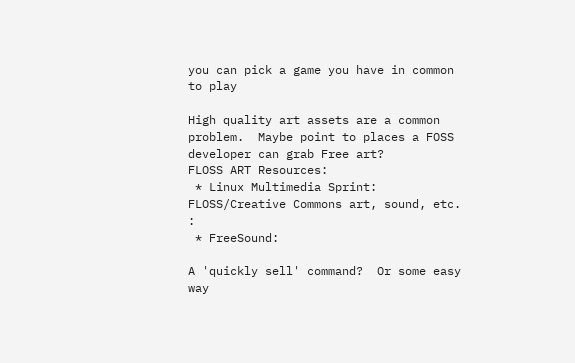you can pick a game you have in common to play

High quality art assets are a common problem.  Maybe point to places a FOSS developer can grab Free art?
FLOSS ART Resources:
 * Linux Multimedia Sprint: FLOSS/Creative Commons art, sound, etc. :
 * FreeSound:

A 'quickly sell' command?  Or some easy way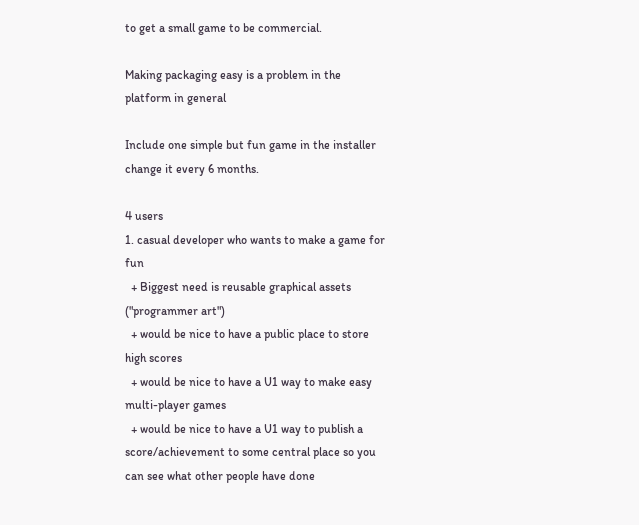to get a small game to be commercial.

Making packaging easy is a problem in the platform in general

Include one simple but fun game in the installer
change it every 6 months.

4 users
1. casual developer who wants to make a game for fun
  + Biggest need is reusable graphical assets ("programmer art")
  + would be nice to have a public place to store high scores
  + would be nice to have a U1 way to make easy multi-player games
  + would be nice to have a U1 way to publish a score/achievement to some central place so you can see what other people have done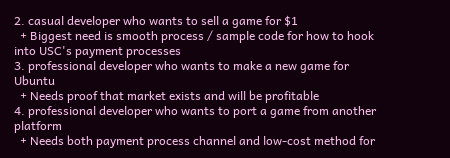2. casual developer who wants to sell a game for $1
  + Biggest need is smooth process / sample code for how to hook into USC's payment processes
3. professional developer who wants to make a new game for Ubuntu
  + Needs proof that market exists and will be profitable
4. professional developer who wants to port a game from another platform
  + Needs both payment process channel and low-cost method for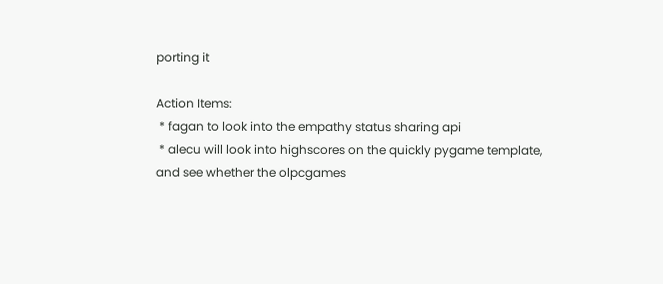porting it

Action Items:
 * fagan to look into the empathy status sharing api
 * alecu will look into highscores on the quickly pygame template, and see whether the olpcgames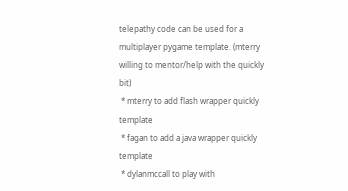telepathy code can be used for a multiplayer pygame template. (mterry willing to mentor/help with the quickly bit)
 * mterry to add flash wrapper quickly template
 * fagan to add a java wrapper quickly template
 * dylanmccall to play with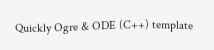Quickly Ogre & ODE (C++) template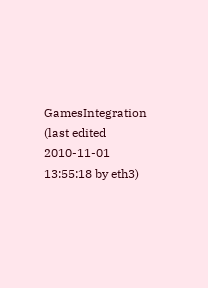GamesIntegration (last edited 2010-11-01 13:55:18 by eth3)